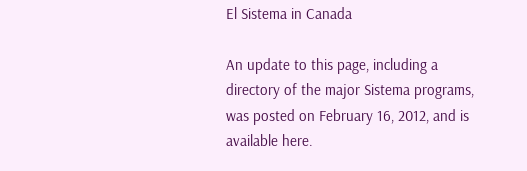El Sistema in Canada

An update to this page, including a directory of the major Sistema programs, was posted on February 16, 2012, and is available here.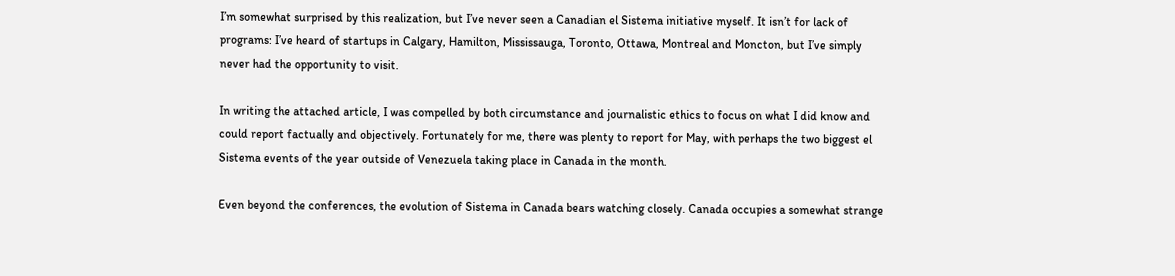I’m somewhat surprised by this realization, but I’ve never seen a Canadian el Sistema initiative myself. It isn’t for lack of programs: I’ve heard of startups in Calgary, Hamilton, Mississauga, Toronto, Ottawa, Montreal and Moncton, but I’ve simply never had the opportunity to visit.

In writing the attached article, I was compelled by both circumstance and journalistic ethics to focus on what I did know and could report factually and objectively. Fortunately for me, there was plenty to report for May, with perhaps the two biggest el Sistema events of the year outside of Venezuela taking place in Canada in the month.

Even beyond the conferences, the evolution of Sistema in Canada bears watching closely. Canada occupies a somewhat strange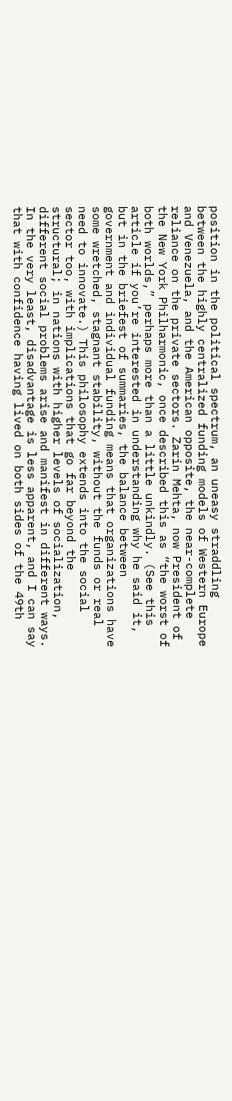position in the political spectrum, an uneasy straddling between the highly centralized funding models of Western Europe and Venezuela, and the American opposite, the near-complete reliance on the private sectors. Zarin Mehta, now President of the New York Philharmonic, once described this as “the worst of both worlds,” perhaps more than a little unkindly. (See this article if you’re interested in understanding why he said it, but in the briefest of summaries, the balance between government and individual funding means that organizations have some wretched, stagnant stability, without the funds or real need to innovate.) This philosophy extends into the social sector too, with implications that go far beyond the structural; in nations with higher levels of socialization, different social problems arise and manifest in different ways. In the very least, disadvantage is less apparent, and I can say that with confidence having lived on both sides of the 49th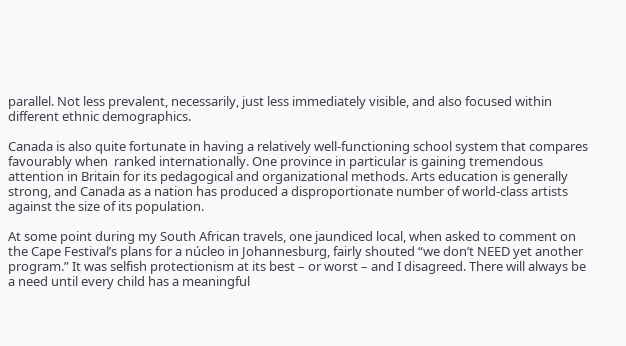parallel. Not less prevalent, necessarily, just less immediately visible, and also focused within different ethnic demographics.

Canada is also quite fortunate in having a relatively well-functioning school system that compares favourably when  ranked internationally. One province in particular is gaining tremendous attention in Britain for its pedagogical and organizational methods. Arts education is generally strong, and Canada as a nation has produced a disproportionate number of world-class artists against the size of its population.

At some point during my South African travels, one jaundiced local, when asked to comment on the Cape Festival’s plans for a núcleo in Johannesburg, fairly shouted “we don’t NEED yet another program.” It was selfish protectionism at its best – or worst – and I disagreed. There will always be a need until every child has a meaningful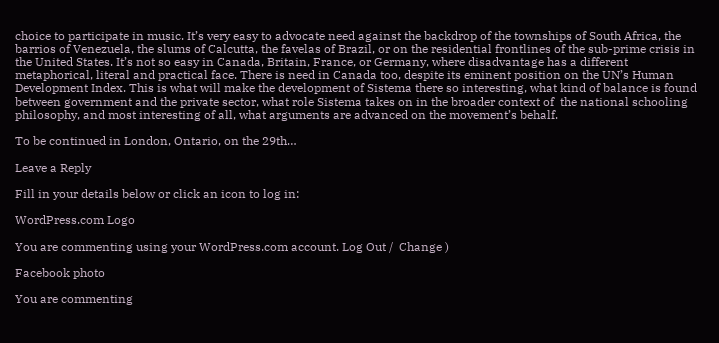choice to participate in music. It’s very easy to advocate need against the backdrop of the townships of South Africa, the barrios of Venezuela, the slums of Calcutta, the favelas of Brazil, or on the residential frontlines of the sub-prime crisis in the United States. It’s not so easy in Canada, Britain, France, or Germany, where disadvantage has a different metaphorical, literal and practical face. There is need in Canada too, despite its eminent position on the UN’s Human Development Index. This is what will make the development of Sistema there so interesting, what kind of balance is found between government and the private sector, what role Sistema takes on in the broader context of  the national schooling philosophy, and most interesting of all, what arguments are advanced on the movement’s behalf.

To be continued in London, Ontario, on the 29th…

Leave a Reply

Fill in your details below or click an icon to log in:

WordPress.com Logo

You are commenting using your WordPress.com account. Log Out /  Change )

Facebook photo

You are commenting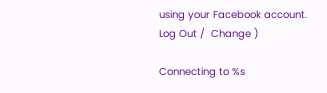using your Facebook account. Log Out /  Change )

Connecting to %s